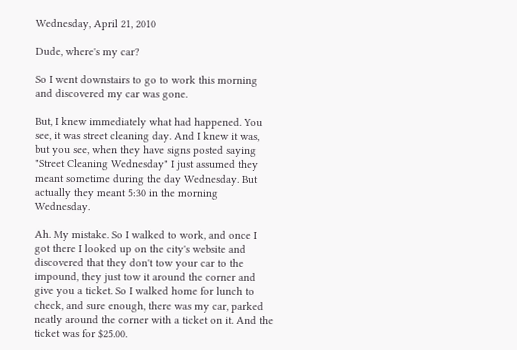Wednesday, April 21, 2010

Dude, where's my car?

So I went downstairs to go to work this morning and discovered my car was gone.

But, I knew immediately what had happened. You see, it was street cleaning day. And I knew it was, but you see, when they have signs posted saying "Street Cleaning Wednesday" I just assumed they meant sometime during the day Wednesday. But actually they meant 5:30 in the morning Wednesday.

Ah. My mistake. So I walked to work, and once I got there I looked up on the city's website and discovered that they don't tow your car to the impound, they just tow it around the corner and give you a ticket. So I walked home for lunch to check, and sure enough, there was my car, parked neatly around the corner with a ticket on it. And the ticket was for $25.00.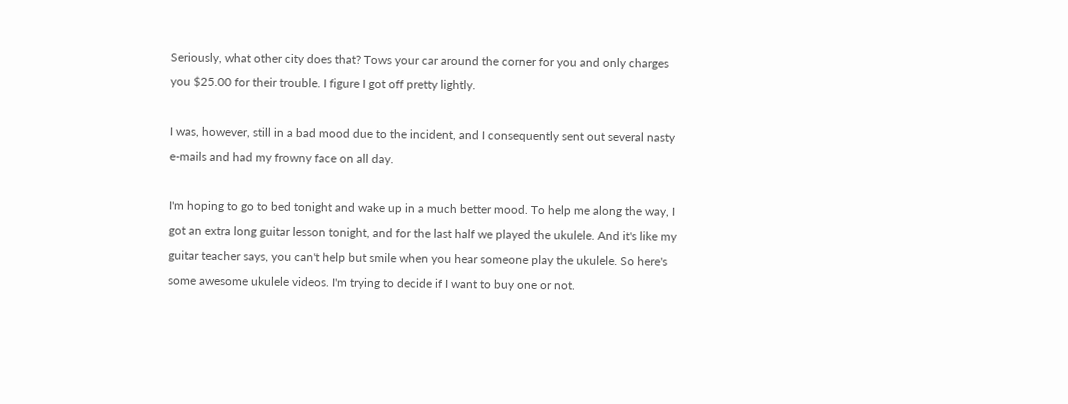Seriously, what other city does that? Tows your car around the corner for you and only charges you $25.00 for their trouble. I figure I got off pretty lightly.

I was, however, still in a bad mood due to the incident, and I consequently sent out several nasty e-mails and had my frowny face on all day.

I'm hoping to go to bed tonight and wake up in a much better mood. To help me along the way, I got an extra long guitar lesson tonight, and for the last half we played the ukulele. And it's like my guitar teacher says, you can't help but smile when you hear someone play the ukulele. So here's some awesome ukulele videos. I'm trying to decide if I want to buy one or not.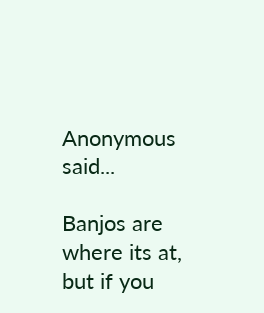Anonymous said...

Banjos are where its at, but if you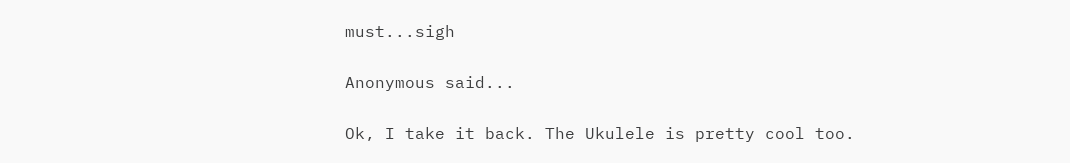must...sigh

Anonymous said...

Ok, I take it back. The Ukulele is pretty cool too.